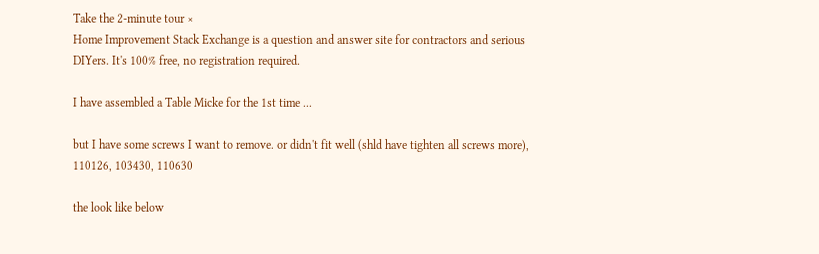Take the 2-minute tour ×
Home Improvement Stack Exchange is a question and answer site for contractors and serious DIYers. It's 100% free, no registration required.

I have assembled a Table Micke for the 1st time ...

but I have some screws I want to remove. or didn't fit well (shld have tighten all screws more), 110126, 103430, 110630

the look like below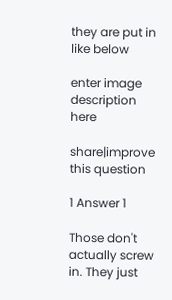they are put in like below

enter image description here

share|improve this question

1 Answer 1

Those don't actually screw in. They just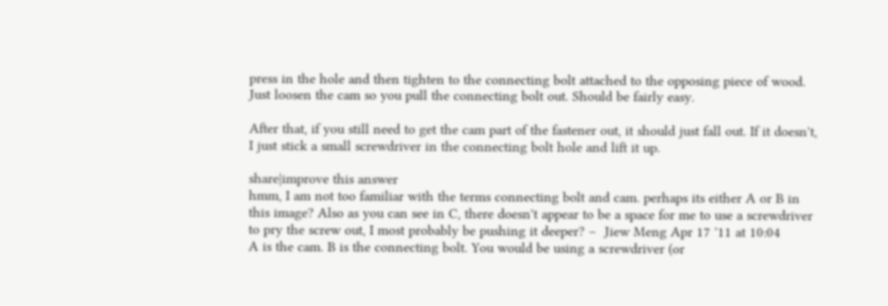press in the hole and then tighten to the connecting bolt attached to the opposing piece of wood. Just loosen the cam so you pull the connecting bolt out. Should be fairly easy.

After that, if you still need to get the cam part of the fastener out, it should just fall out. If it doesn't, I just stick a small screwdriver in the connecting bolt hole and lift it up.

share|improve this answer
hmm, I am not too familiar with the terms connecting bolt and cam. perhaps its either A or B in this image? Also as you can see in C, there doesn't appear to be a space for me to use a screwdriver to pry the screw out, I most probably be pushing it deeper? –  Jiew Meng Apr 17 '11 at 10:04
A is the cam. B is the connecting bolt. You would be using a screwdriver (or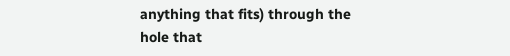anything that fits) through the hole that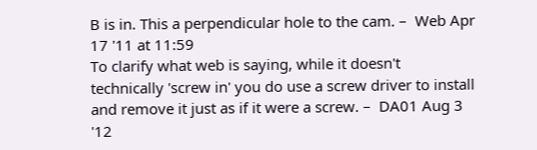B is in. This a perpendicular hole to the cam. –  Web Apr 17 '11 at 11:59
To clarify what web is saying, while it doesn't technically 'screw in' you do use a screw driver to install and remove it just as if it were a screw. –  DA01 Aug 3 '12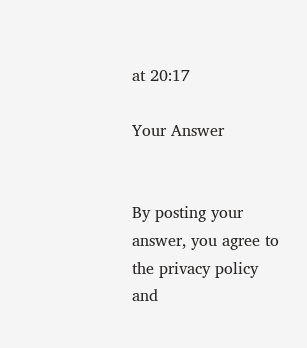at 20:17

Your Answer


By posting your answer, you agree to the privacy policy and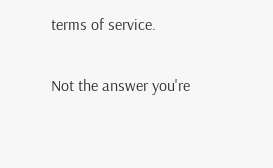terms of service.

Not the answer you're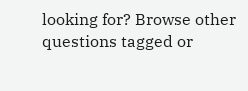looking for? Browse other questions tagged or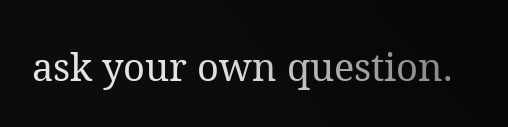ask your own question.